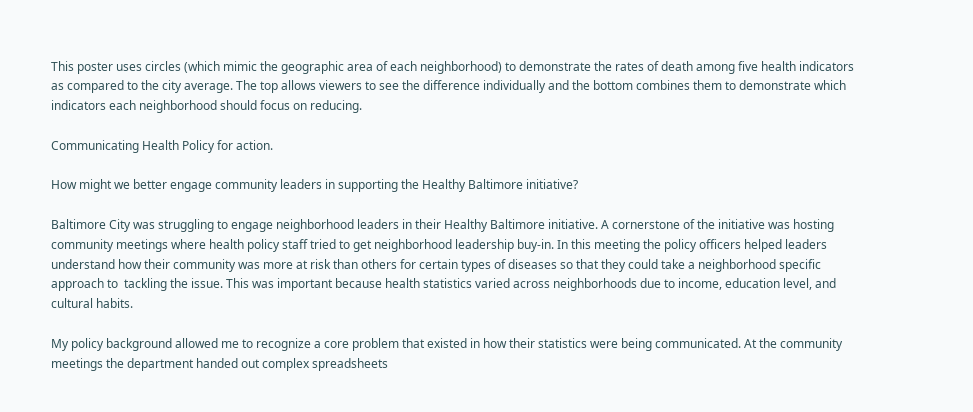This poster uses circles (which mimic the geographic area of each neighborhood) to demonstrate the rates of death among five health indicators as compared to the city average. The top allows viewers to see the difference individually and the bottom combines them to demonstrate which indicators each neighborhood should focus on reducing.

Communicating Health Policy for action.

How might we better engage community leaders in supporting the Healthy Baltimore initiative?

Baltimore City was struggling to engage neighborhood leaders in their Healthy Baltimore initiative. A cornerstone of the initiative was hosting community meetings where health policy staff tried to get neighborhood leadership buy-in. In this meeting the policy officers helped leaders understand how their community was more at risk than others for certain types of diseases so that they could take a neighborhood specific approach to  tackling the issue. This was important because health statistics varied across neighborhoods due to income, education level, and cultural habits.

My policy background allowed me to recognize a core problem that existed in how their statistics were being communicated. At the community meetings the department handed out complex spreadsheets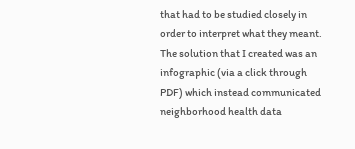that had to be studied closely in order to interpret what they meant. The solution that I created was an infographic (via a click through PDF) which instead communicated neighborhood health data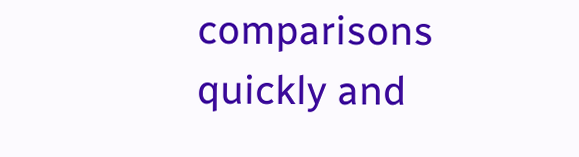comparisons quickly and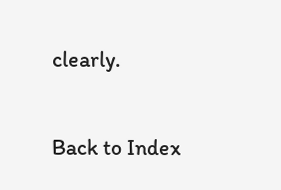clearly.

Back to Index